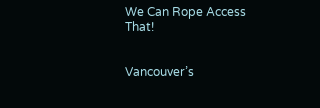We Can Rope Access That!


Vancouver’s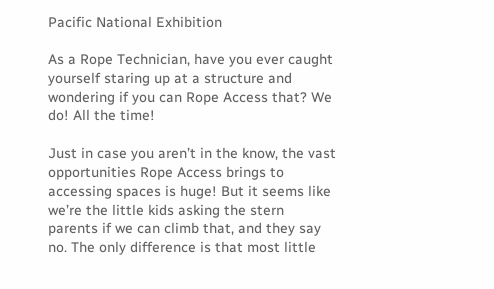Pacific National Exhibition

As a Rope Technician, have you ever caught yourself staring up at a structure and wondering if you can Rope Access that? We do! All the time!

Just in case you aren’t in the know, the vast opportunities Rope Access brings to accessing spaces is huge! But it seems like we’re the little kids asking the stern parents if we can climb that, and they say no. The only difference is that most little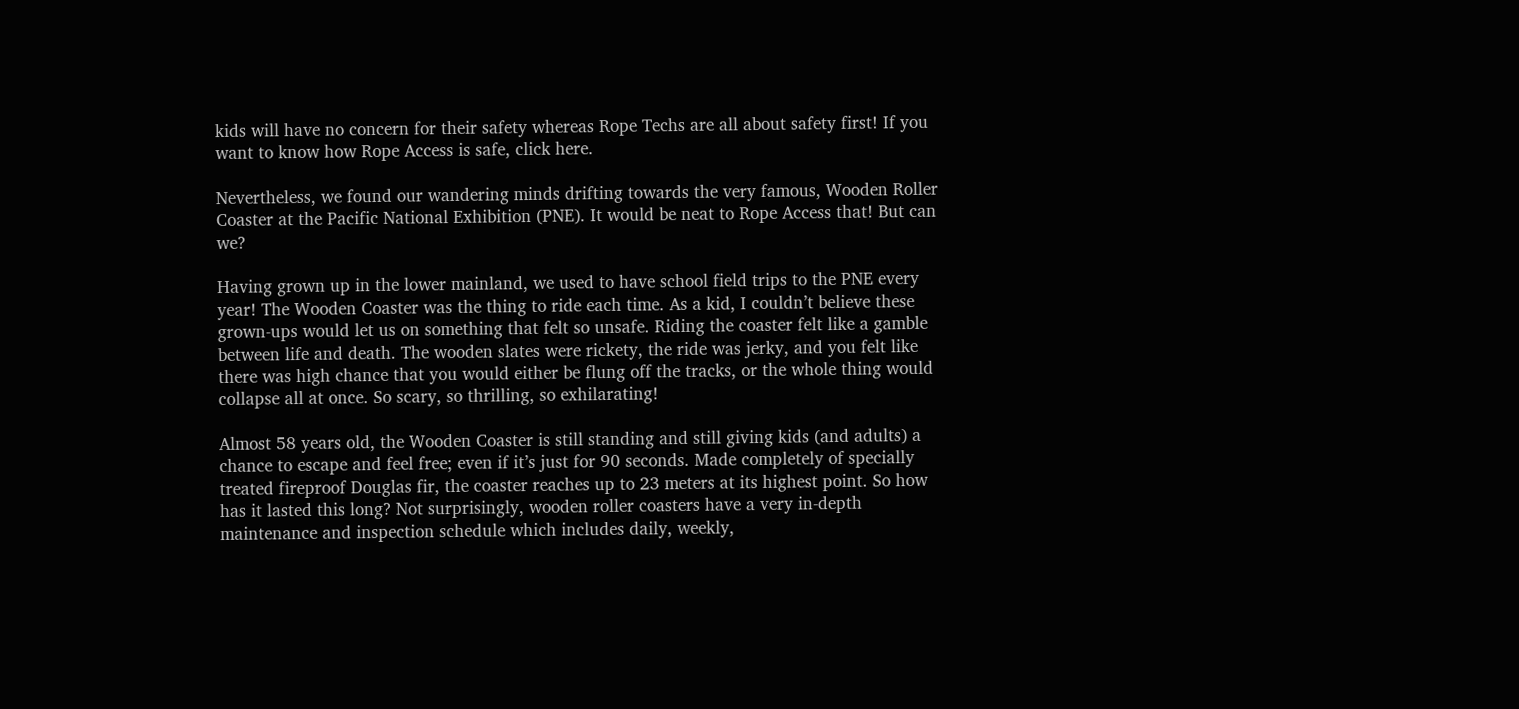kids will have no concern for their safety whereas Rope Techs are all about safety first! If you want to know how Rope Access is safe, click here.

Nevertheless, we found our wandering minds drifting towards the very famous, Wooden Roller Coaster at the Pacific National Exhibition (PNE). It would be neat to Rope Access that! But can we?

Having grown up in the lower mainland, we used to have school field trips to the PNE every year! The Wooden Coaster was the thing to ride each time. As a kid, I couldn’t believe these grown-ups would let us on something that felt so unsafe. Riding the coaster felt like a gamble between life and death. The wooden slates were rickety, the ride was jerky, and you felt like there was high chance that you would either be flung off the tracks, or the whole thing would collapse all at once. So scary, so thrilling, so exhilarating!

Almost 58 years old, the Wooden Coaster is still standing and still giving kids (and adults) a chance to escape and feel free; even if it’s just for 90 seconds. Made completely of specially treated fireproof Douglas fir, the coaster reaches up to 23 meters at its highest point. So how has it lasted this long? Not surprisingly, wooden roller coasters have a very in-depth maintenance and inspection schedule which includes daily, weekly,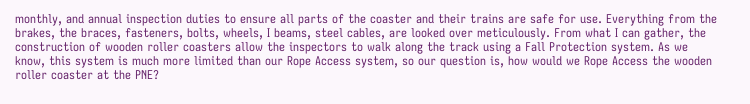monthly, and annual inspection duties to ensure all parts of the coaster and their trains are safe for use. Everything from the brakes, the braces, fasteners, bolts, wheels, I beams, steel cables, are looked over meticulously. From what I can gather, the construction of wooden roller coasters allow the inspectors to walk along the track using a Fall Protection system. As we know, this system is much more limited than our Rope Access system, so our question is, how would we Rope Access the wooden roller coaster at the PNE?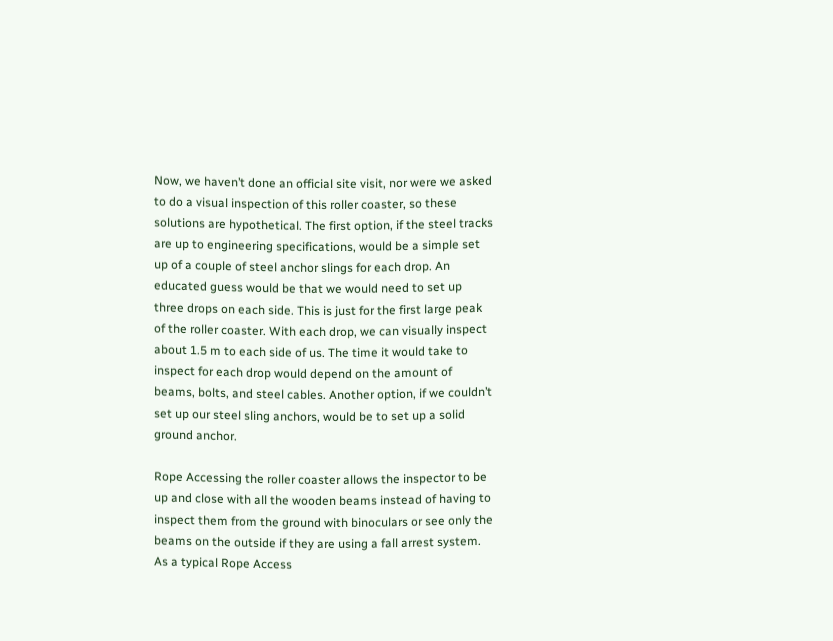Now, we haven’t done an official site visit, nor were we asked to do a visual inspection of this roller coaster, so these solutions are hypothetical. The first option, if the steel tracks are up to engineering specifications, would be a simple set up of a couple of steel anchor slings for each drop. An educated guess would be that we would need to set up three drops on each side. This is just for the first large peak of the roller coaster. With each drop, we can visually inspect about 1.5 m to each side of us. The time it would take to inspect for each drop would depend on the amount of beams, bolts, and steel cables. Another option, if we couldn’t set up our steel sling anchors, would be to set up a solid ground anchor.

Rope Accessing the roller coaster allows the inspector to be up and close with all the wooden beams instead of having to inspect them from the ground with binoculars or see only the beams on the outside if they are using a fall arrest system. As a typical Rope Access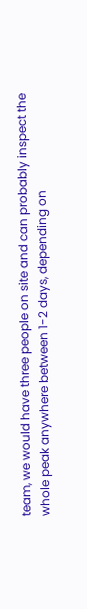team, we would have three people on site and can probably inspect the whole peak anywhere between 1-2 days, depending on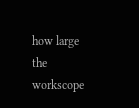how large the workscope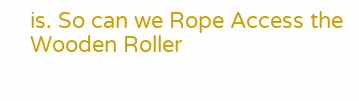is. So can we Rope Access the Wooden Roller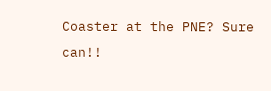Coaster at the PNE? Sure can!!